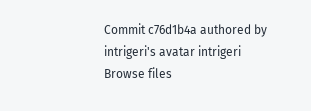Commit c76d1b4a authored by intrigeri's avatar intrigeri
Browse files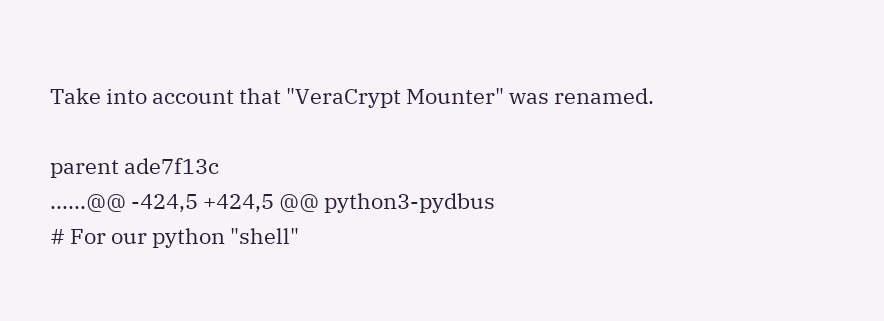Take into account that "VeraCrypt Mounter" was renamed.

parent ade7f13c
......@@ -424,5 +424,5 @@ python3-pydbus
# For our python "shell"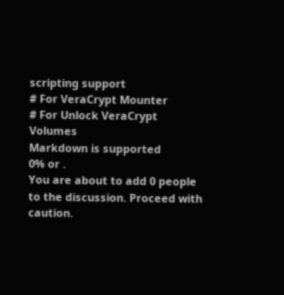scripting support
# For VeraCrypt Mounter
# For Unlock VeraCrypt Volumes
Markdown is supported
0% or .
You are about to add 0 people to the discussion. Proceed with caution.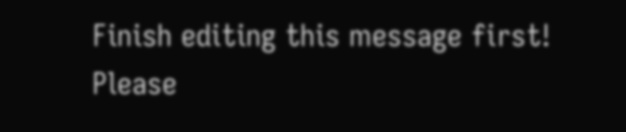Finish editing this message first!
Please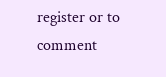register or to comment